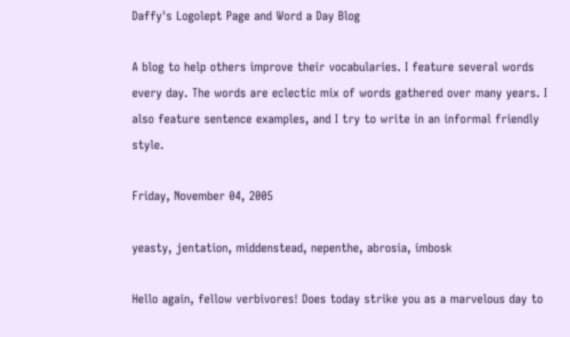Daffy's Logolept Page and Word a Day Blog

A blog to help others improve their vocabularies. I feature several words every day. The words are eclectic mix of words gathered over many years. I also feature sentence examples, and I try to write in an informal friendly style.

Friday, November 04, 2005

yeasty, jentation, middenstead, nepenthe, abrosia, imbosk

Hello again, fellow verbivores! Does today strike you as a marvelous day to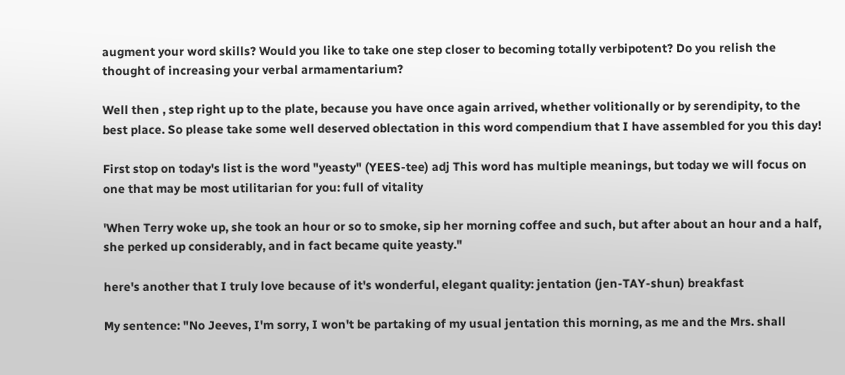augment your word skills? Would you like to take one step closer to becoming totally verbipotent? Do you relish the thought of increasing your verbal armamentarium?

Well then , step right up to the plate, because you have once again arrived, whether volitionally or by serendipity, to the best place. So please take some well deserved oblectation in this word compendium that I have assembled for you this day!

First stop on today's list is the word "yeasty" (YEES-tee) adj This word has multiple meanings, but today we will focus on one that may be most utilitarian for you: full of vitality

'When Terry woke up, she took an hour or so to smoke, sip her morning coffee and such, but after about an hour and a half, she perked up considerably, and in fact became quite yeasty."

here's another that I truly love because of it's wonderful, elegant quality: jentation (jen-TAY-shun) breakfast

My sentence: "No Jeeves, I'm sorry, I won't be partaking of my usual jentation this morning, as me and the Mrs. shall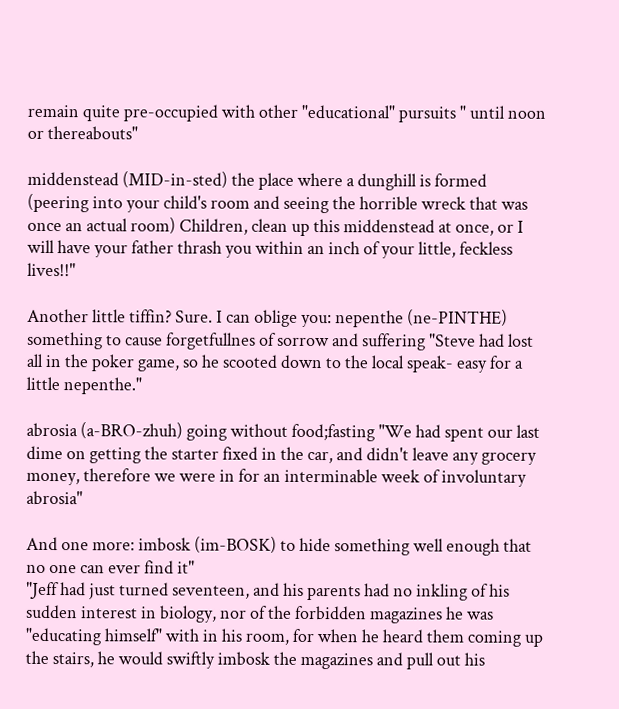remain quite pre-occupied with other "educational" pursuits " until noon or thereabouts"

middenstead (MID-in-sted) the place where a dunghill is formed (peering into your child's room and seeing the horrible wreck that was once an actual room) Children, clean up this middenstead at once, or I will have your father thrash you within an inch of your little, feckless lives!!"

Another little tiffin? Sure. I can oblige you: nepenthe (ne-PINTHE) something to cause forgetfullnes of sorrow and suffering "Steve had lost all in the poker game, so he scooted down to the local speak- easy for a little nepenthe."

abrosia (a-BRO-zhuh) going without food;fasting "We had spent our last dime on getting the starter fixed in the car, and didn't leave any grocery money, therefore we were in for an interminable week of involuntary abrosia"

And one more: imbosk (im-BOSK) to hide something well enough that no one can ever find it"
"Jeff had just turned seventeen, and his parents had no inkling of his sudden interest in biology, nor of the forbidden magazines he was "educating himself" with in his room, for when he heard them coming up the stairs, he would swiftly imbosk the magazines and pull out his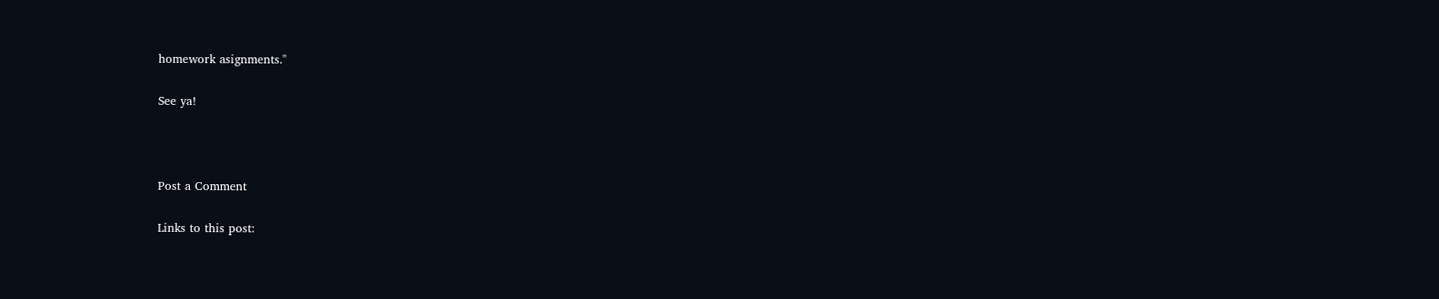homework asignments."

See ya!



Post a Comment

Links to this post: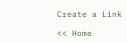Create a Link

<< Home